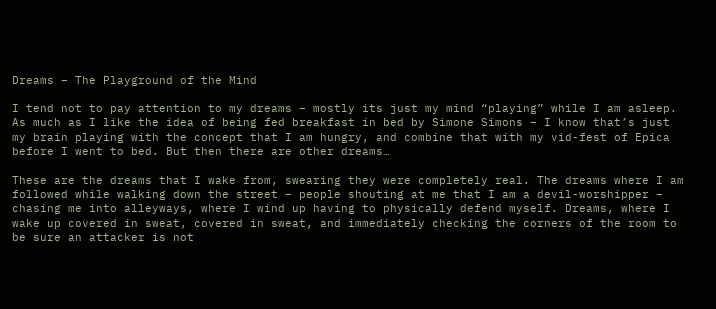Dreams – The Playground of the Mind

I tend not to pay attention to my dreams – mostly its just my mind “playing” while I am asleep. As much as I like the idea of being fed breakfast in bed by Simone Simons – I know that’s just my brain playing with the concept that I am hungry, and combine that with my vid-fest of Epica before I went to bed. But then there are other dreams…

These are the dreams that I wake from, swearing they were completely real. The dreams where I am followed while walking down the street – people shouting at me that I am a devil-worshipper – chasing me into alleyways, where I wind up having to physically defend myself. Dreams, where I wake up covered in sweat, covered in sweat, and immediately checking the corners of the room to be sure an attacker is not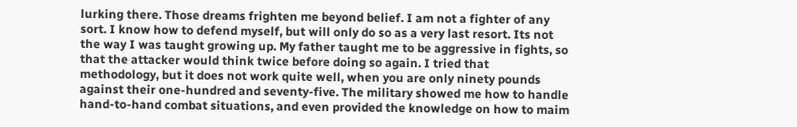lurking there. Those dreams frighten me beyond belief. I am not a fighter of any sort. I know how to defend myself, but will only do so as a very last resort. Its not the way I was taught growing up. My father taught me to be aggressive in fights, so that the attacker would think twice before doing so again. I tried that methodology, but it does not work quite well, when you are only ninety pounds against their one-hundred and seventy-five. The military showed me how to handle hand-to-hand combat situations, and even provided the knowledge on how to maim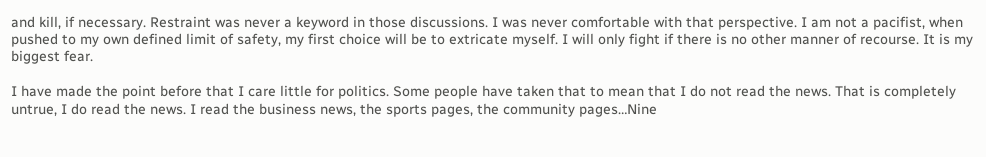and kill, if necessary. Restraint was never a keyword in those discussions. I was never comfortable with that perspective. I am not a pacifist, when pushed to my own defined limit of safety, my first choice will be to extricate myself. I will only fight if there is no other manner of recourse. It is my biggest fear.

I have made the point before that I care little for politics. Some people have taken that to mean that I do not read the news. That is completely untrue, I do read the news. I read the business news, the sports pages, the community pages…Nine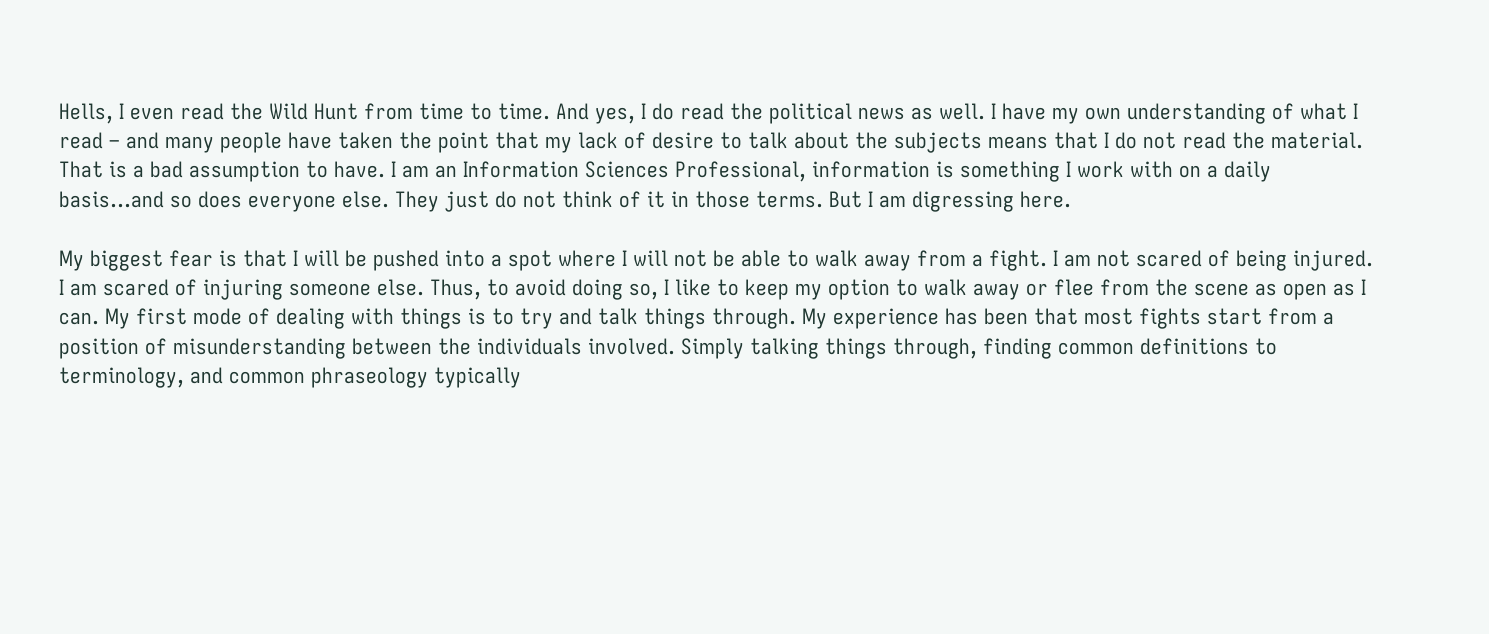Hells, I even read the Wild Hunt from time to time. And yes, I do read the political news as well. I have my own understanding of what I read – and many people have taken the point that my lack of desire to talk about the subjects means that I do not read the material. That is a bad assumption to have. I am an Information Sciences Professional, information is something I work with on a daily basis…and so does everyone else. They just do not think of it in those terms. But I am digressing here.

My biggest fear is that I will be pushed into a spot where I will not be able to walk away from a fight. I am not scared of being injured. I am scared of injuring someone else. Thus, to avoid doing so, I like to keep my option to walk away or flee from the scene as open as I can. My first mode of dealing with things is to try and talk things through. My experience has been that most fights start from a position of misunderstanding between the individuals involved. Simply talking things through, finding common definitions to terminology, and common phraseology typically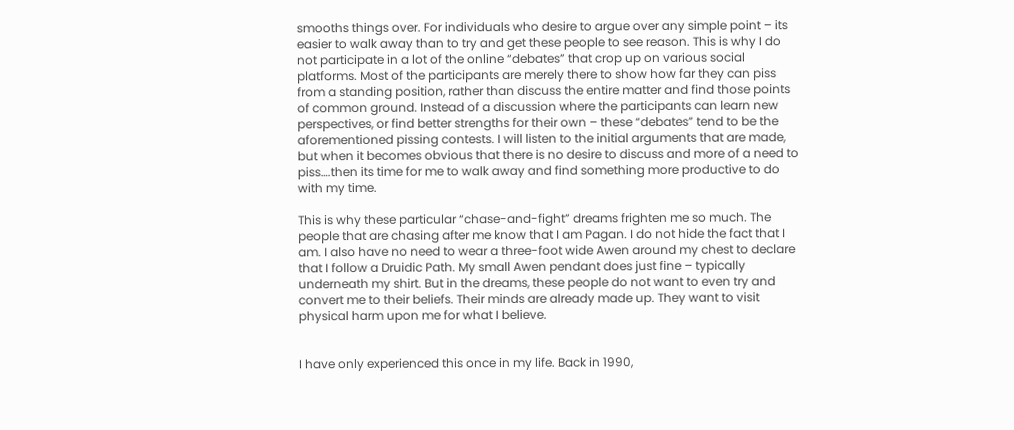smooths things over. For individuals who desire to argue over any simple point – its easier to walk away than to try and get these people to see reason. This is why I do not participate in a lot of the online “debates” that crop up on various social platforms. Most of the participants are merely there to show how far they can piss from a standing position, rather than discuss the entire matter and find those points of common ground. Instead of a discussion where the participants can learn new perspectives, or find better strengths for their own – these “debates” tend to be the aforementioned pissing contests. I will listen to the initial arguments that are made, but when it becomes obvious that there is no desire to discuss and more of a need to piss….then its time for me to walk away and find something more productive to do with my time.

This is why these particular “chase-and-fight” dreams frighten me so much. The people that are chasing after me know that I am Pagan. I do not hide the fact that I am. I also have no need to wear a three-foot wide Awen around my chest to declare that I follow a Druidic Path. My small Awen pendant does just fine – typically underneath my shirt. But in the dreams, these people do not want to even try and convert me to their beliefs. Their minds are already made up. They want to visit physical harm upon me for what I believe.


I have only experienced this once in my life. Back in 1990,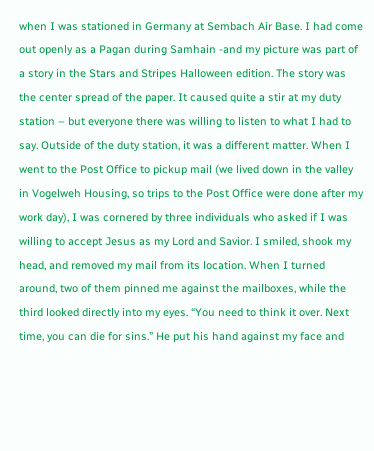when I was stationed in Germany at Sembach Air Base. I had come out openly as a Pagan during Samhain -and my picture was part of a story in the Stars and Stripes Halloween edition. The story was the center spread of the paper. It caused quite a stir at my duty station – but everyone there was willing to listen to what I had to say. Outside of the duty station, it was a different matter. When I went to the Post Office to pickup mail (we lived down in the valley in Vogelweh Housing, so trips to the Post Office were done after my work day), I was cornered by three individuals who asked if I was willing to accept Jesus as my Lord and Savior. I smiled, shook my head, and removed my mail from its location. When I turned around, two of them pinned me against the mailboxes, while the third looked directly into my eyes. “You need to think it over. Next time, you can die for sins.” He put his hand against my face and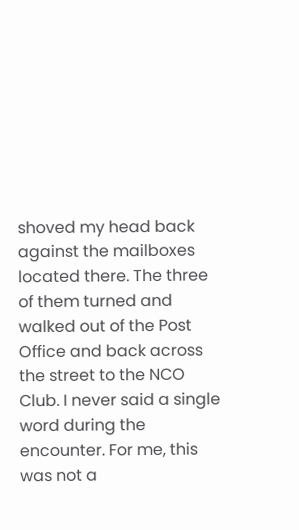shoved my head back against the mailboxes located there. The three of them turned and walked out of the Post Office and back across the street to the NCO Club. I never said a single word during the encounter. For me, this was not a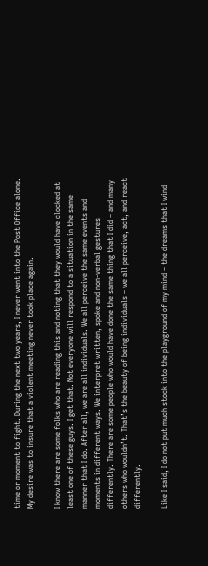time or moment to fight. During the next two years, I never went into the Post Office alone. My desire was to insure that a violent meeting never took place again.

I know there are some folks who are reading this and noting that they would have clocked at least one of these guys. I get that. Not everyone will respond to a situation in the same manner that I do. After all, we are all individuals. We all perceive the same events and moments in different ways. We interpret written, spoke and non-verbal gestures differently. There are some people who would have done the same thing that I did – and many others who wouldn’t. That’s the beauty of being individuals – we all perceive, act, and react differently.

Like I said, I do not put much stock into the playground of my mind – the dreams that I wind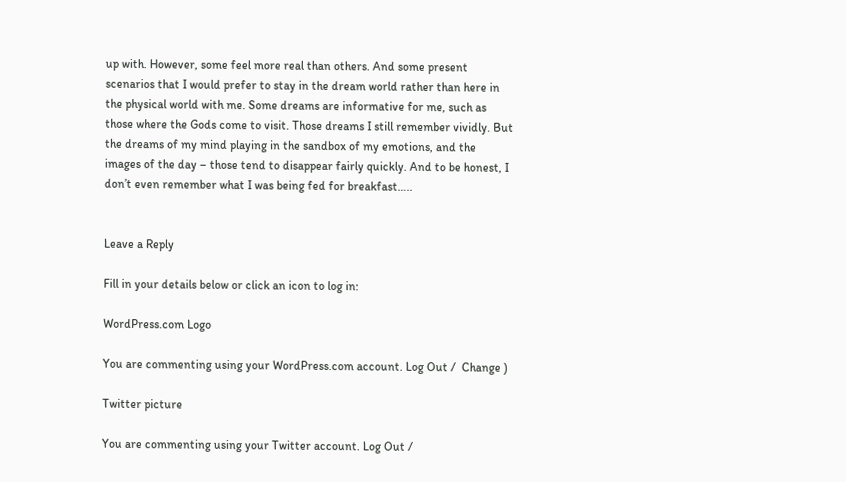up with. However, some feel more real than others. And some present scenarios that I would prefer to stay in the dream world rather than here in the physical world with me. Some dreams are informative for me, such as those where the Gods come to visit. Those dreams I still remember vividly. But the dreams of my mind playing in the sandbox of my emotions, and the images of the day – those tend to disappear fairly quickly. And to be honest, I don’t even remember what I was being fed for breakfast…..


Leave a Reply

Fill in your details below or click an icon to log in:

WordPress.com Logo

You are commenting using your WordPress.com account. Log Out /  Change )

Twitter picture

You are commenting using your Twitter account. Log Out /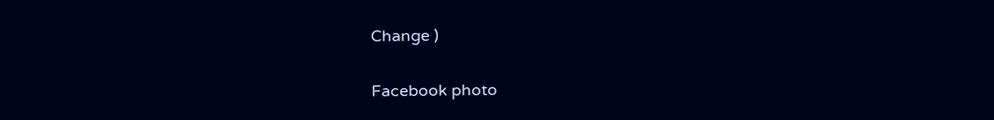Change )

Facebook photo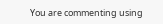You are commenting using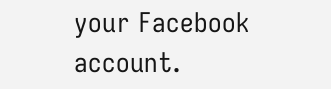your Facebook account.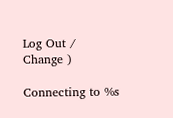Log Out /  Change )

Connecting to %s